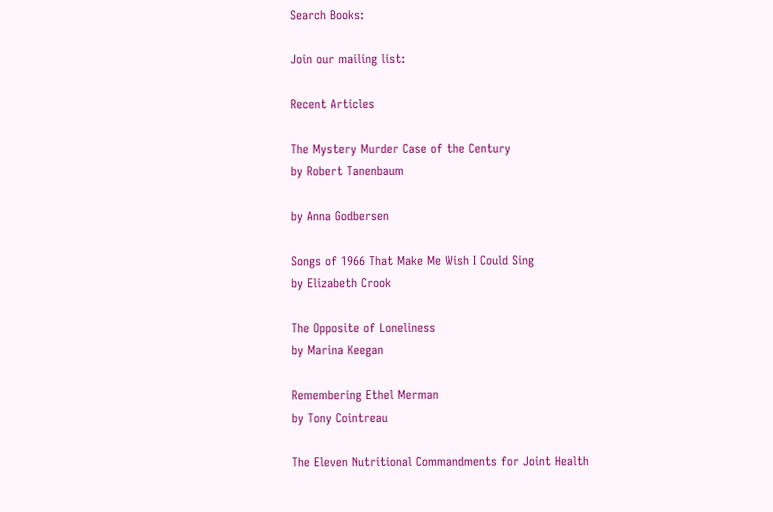Search Books:

Join our mailing list:

Recent Articles

The Mystery Murder Case of the Century
by Robert Tanenbaum

by Anna Godbersen

Songs of 1966 That Make Me Wish I Could Sing
by Elizabeth Crook

The Opposite of Loneliness
by Marina Keegan

Remembering Ethel Merman
by Tony Cointreau

The Eleven Nutritional Commandments for Joint Health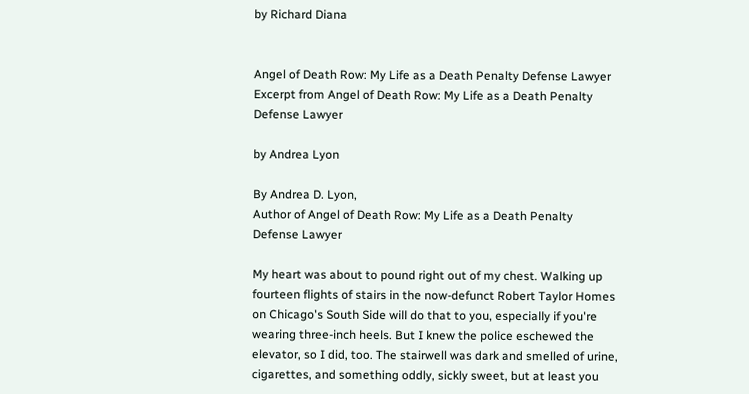by Richard Diana


Angel of Death Row: My Life as a Death Penalty Defense Lawyer Excerpt from Angel of Death Row: My Life as a Death Penalty Defense Lawyer

by Andrea Lyon

By Andrea D. Lyon,
Author of Angel of Death Row: My Life as a Death Penalty Defense Lawyer

My heart was about to pound right out of my chest. Walking up fourteen flights of stairs in the now-defunct Robert Taylor Homes on Chicago's South Side will do that to you, especially if you're wearing three-inch heels. But I knew the police eschewed the elevator, so I did, too. The stairwell was dark and smelled of urine, cigarettes, and something oddly, sickly sweet, but at least you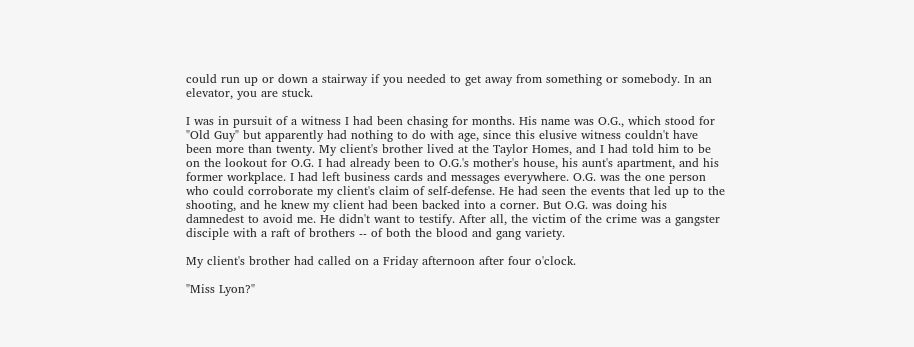could run up or down a stairway if you needed to get away from something or somebody. In an elevator, you are stuck.

I was in pursuit of a witness I had been chasing for months. His name was O.G., which stood for "Old Guy" but apparently had nothing to do with age, since this elusive witness couldn't have been more than twenty. My client's brother lived at the Taylor Homes, and I had told him to be on the lookout for O.G. I had already been to O.G.'s mother's house, his aunt's apartment, and his former workplace. I had left business cards and messages everywhere. O.G. was the one person who could corroborate my client's claim of self-defense. He had seen the events that led up to the shooting, and he knew my client had been backed into a corner. But O.G. was doing his damnedest to avoid me. He didn't want to testify. After all, the victim of the crime was a gangster disciple with a raft of brothers -- of both the blood and gang variety.

My client's brother had called on a Friday afternoon after four o'clock.

"Miss Lyon?"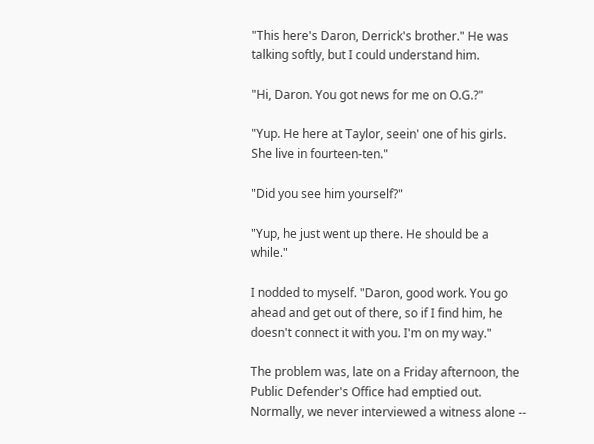"This here's Daron, Derrick's brother." He was talking softly, but I could understand him.

"Hi, Daron. You got news for me on O.G.?"

"Yup. He here at Taylor, seein' one of his girls. She live in fourteen-ten."

"Did you see him yourself?"

"Yup, he just went up there. He should be a while."

I nodded to myself. "Daron, good work. You go ahead and get out of there, so if I find him, he doesn't connect it with you. I'm on my way."

The problem was, late on a Friday afternoon, the Public Defender's Office had emptied out. Normally, we never interviewed a witness alone --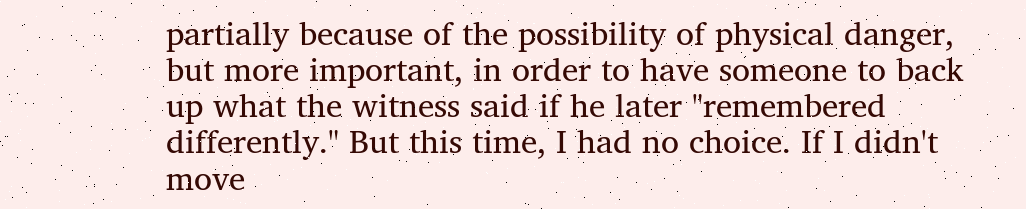partially because of the possibility of physical danger, but more important, in order to have someone to back up what the witness said if he later "remembered differently." But this time, I had no choice. If I didn't move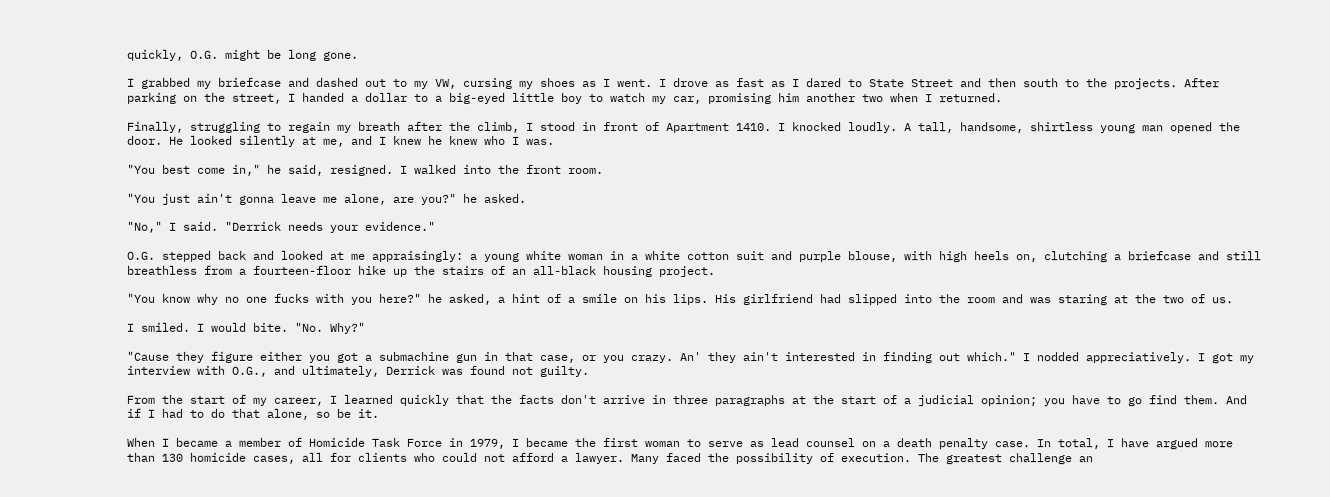quickly, O.G. might be long gone.

I grabbed my briefcase and dashed out to my VW, cursing my shoes as I went. I drove as fast as I dared to State Street and then south to the projects. After parking on the street, I handed a dollar to a big-eyed little boy to watch my car, promising him another two when I returned.

Finally, struggling to regain my breath after the climb, I stood in front of Apartment 1410. I knocked loudly. A tall, handsome, shirtless young man opened the door. He looked silently at me, and I knew he knew who I was.

"You best come in," he said, resigned. I walked into the front room.

"You just ain't gonna leave me alone, are you?" he asked.

"No," I said. "Derrick needs your evidence."

O.G. stepped back and looked at me appraisingly: a young white woman in a white cotton suit and purple blouse, with high heels on, clutching a briefcase and still breathless from a fourteen-floor hike up the stairs of an all-black housing project.

"You know why no one fucks with you here?" he asked, a hint of a smile on his lips. His girlfriend had slipped into the room and was staring at the two of us.

I smiled. I would bite. "No. Why?"

"Cause they figure either you got a submachine gun in that case, or you crazy. An' they ain't interested in finding out which." I nodded appreciatively. I got my interview with O.G., and ultimately, Derrick was found not guilty.

From the start of my career, I learned quickly that the facts don't arrive in three paragraphs at the start of a judicial opinion; you have to go find them. And if I had to do that alone, so be it.

When I became a member of Homicide Task Force in 1979, I became the first woman to serve as lead counsel on a death penalty case. In total, I have argued more than 130 homicide cases, all for clients who could not afford a lawyer. Many faced the possibility of execution. The greatest challenge an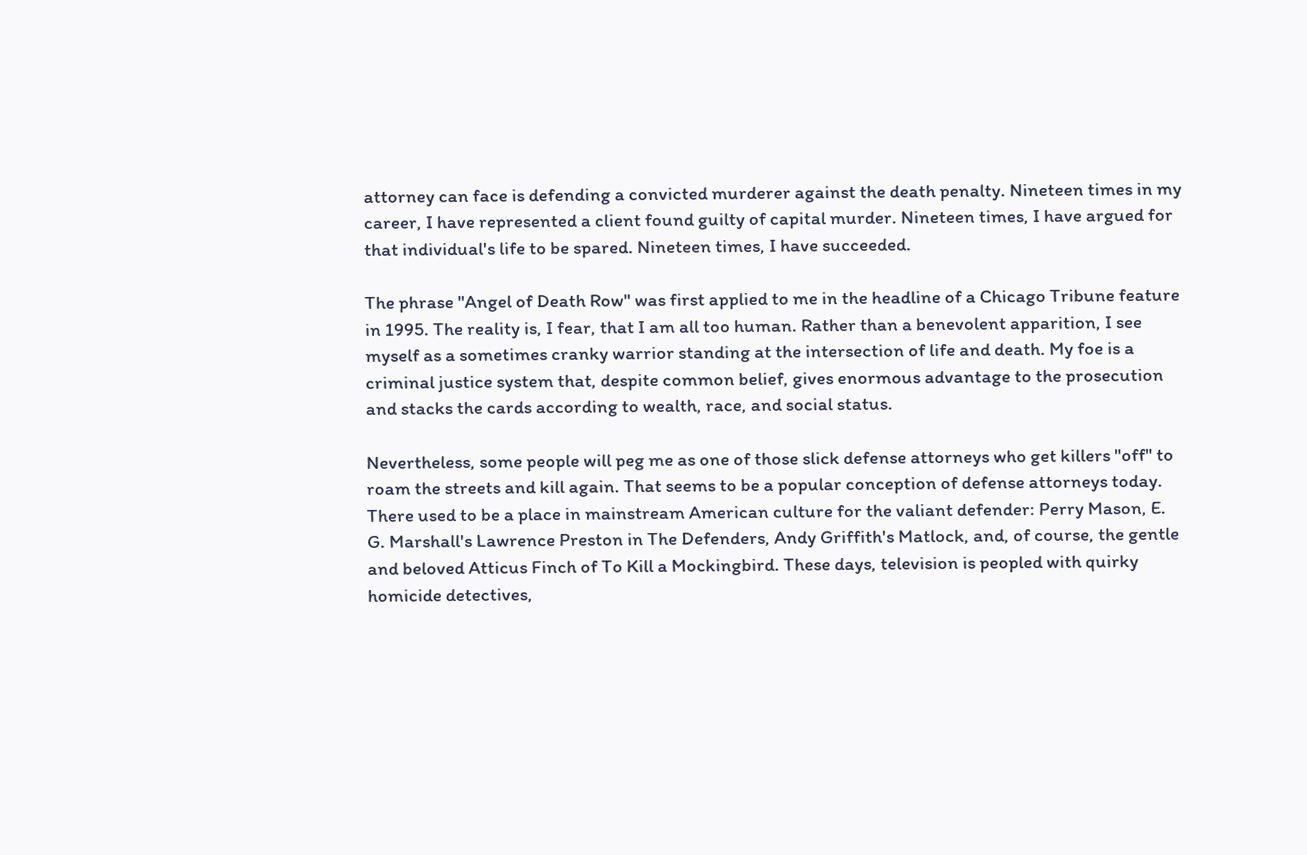attorney can face is defending a convicted murderer against the death penalty. Nineteen times in my career, I have represented a client found guilty of capital murder. Nineteen times, I have argued for that individual's life to be spared. Nineteen times, I have succeeded.

The phrase "Angel of Death Row" was first applied to me in the headline of a Chicago Tribune feature in 1995. The reality is, I fear, that I am all too human. Rather than a benevolent apparition, I see myself as a sometimes cranky warrior standing at the intersection of life and death. My foe is a criminal justice system that, despite common belief, gives enormous advantage to the prosecution and stacks the cards according to wealth, race, and social status.

Nevertheless, some people will peg me as one of those slick defense attorneys who get killers "off" to roam the streets and kill again. That seems to be a popular conception of defense attorneys today. There used to be a place in mainstream American culture for the valiant defender: Perry Mason, E. G. Marshall's Lawrence Preston in The Defenders, Andy Griffith's Matlock, and, of course, the gentle and beloved Atticus Finch of To Kill a Mockingbird. These days, television is peopled with quirky homicide detectives,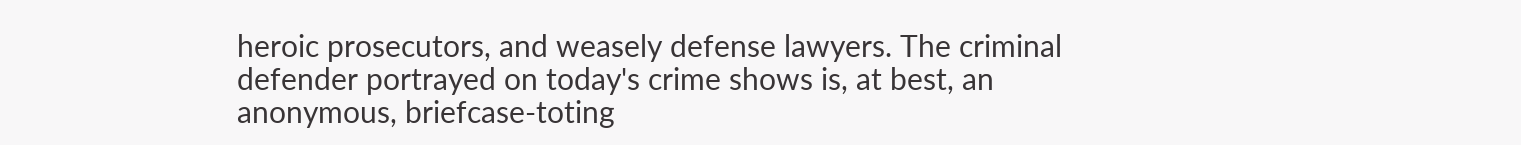heroic prosecutors, and weasely defense lawyers. The criminal defender portrayed on today's crime shows is, at best, an anonymous, briefcase-toting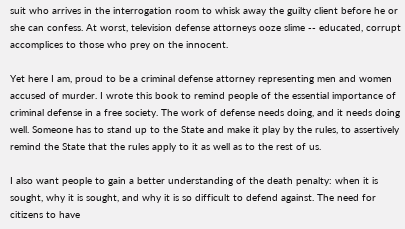suit who arrives in the interrogation room to whisk away the guilty client before he or she can confess. At worst, television defense attorneys ooze slime -- educated, corrupt accomplices to those who prey on the innocent.

Yet here I am, proud to be a criminal defense attorney representing men and women accused of murder. I wrote this book to remind people of the essential importance of criminal defense in a free society. The work of defense needs doing, and it needs doing well. Someone has to stand up to the State and make it play by the rules, to assertively remind the State that the rules apply to it as well as to the rest of us.

I also want people to gain a better understanding of the death penalty: when it is sought, why it is sought, and why it is so difficult to defend against. The need for citizens to have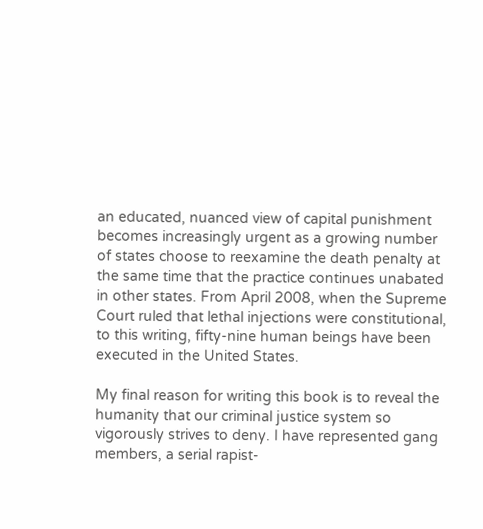an educated, nuanced view of capital punishment becomes increasingly urgent as a growing number of states choose to reexamine the death penalty at the same time that the practice continues unabated in other states. From April 2008, when the Supreme Court ruled that lethal injections were constitutional, to this writing, fifty-nine human beings have been executed in the United States.

My final reason for writing this book is to reveal the humanity that our criminal justice system so vigorously strives to deny. I have represented gang members, a serial rapist-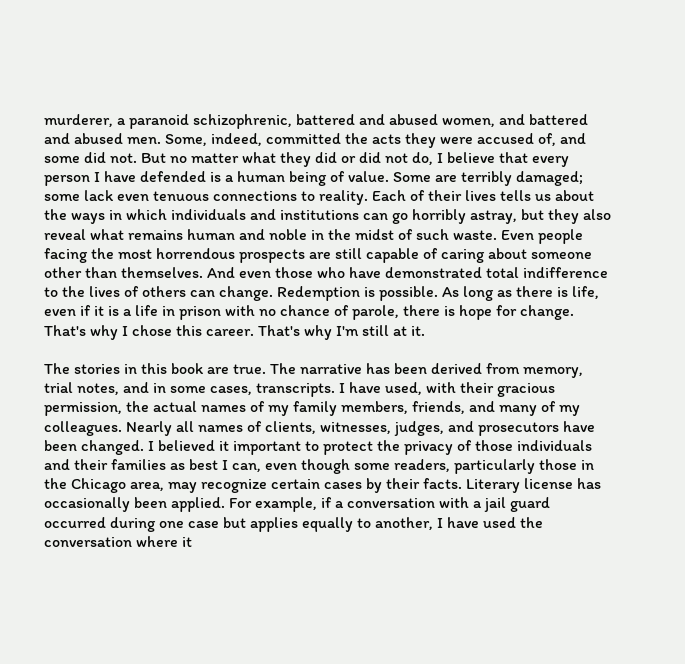murderer, a paranoid schizophrenic, battered and abused women, and battered and abused men. Some, indeed, committed the acts they were accused of, and some did not. But no matter what they did or did not do, I believe that every person I have defended is a human being of value. Some are terribly damaged; some lack even tenuous connections to reality. Each of their lives tells us about the ways in which individuals and institutions can go horribly astray, but they also reveal what remains human and noble in the midst of such waste. Even people facing the most horrendous prospects are still capable of caring about someone other than themselves. And even those who have demonstrated total indifference to the lives of others can change. Redemption is possible. As long as there is life, even if it is a life in prison with no chance of parole, there is hope for change. That's why I chose this career. That's why I'm still at it.

The stories in this book are true. The narrative has been derived from memory, trial notes, and in some cases, transcripts. I have used, with their gracious permission, the actual names of my family members, friends, and many of my colleagues. Nearly all names of clients, witnesses, judges, and prosecutors have been changed. I believed it important to protect the privacy of those individuals and their families as best I can, even though some readers, particularly those in the Chicago area, may recognize certain cases by their facts. Literary license has occasionally been applied. For example, if a conversation with a jail guard occurred during one case but applies equally to another, I have used the conversation where it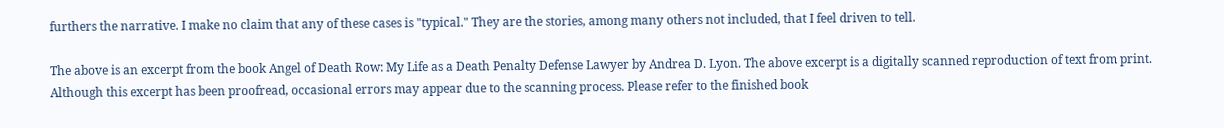furthers the narrative. I make no claim that any of these cases is "typical." They are the stories, among many others not included, that I feel driven to tell.

The above is an excerpt from the book Angel of Death Row: My Life as a Death Penalty Defense Lawyer by Andrea D. Lyon. The above excerpt is a digitally scanned reproduction of text from print. Although this excerpt has been proofread, occasional errors may appear due to the scanning process. Please refer to the finished book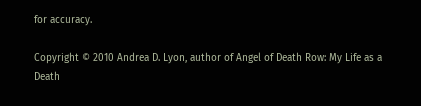for accuracy.

Copyright © 2010 Andrea D. Lyon, author of Angel of Death Row: My Life as a Death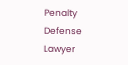Penalty Defense Lawyer